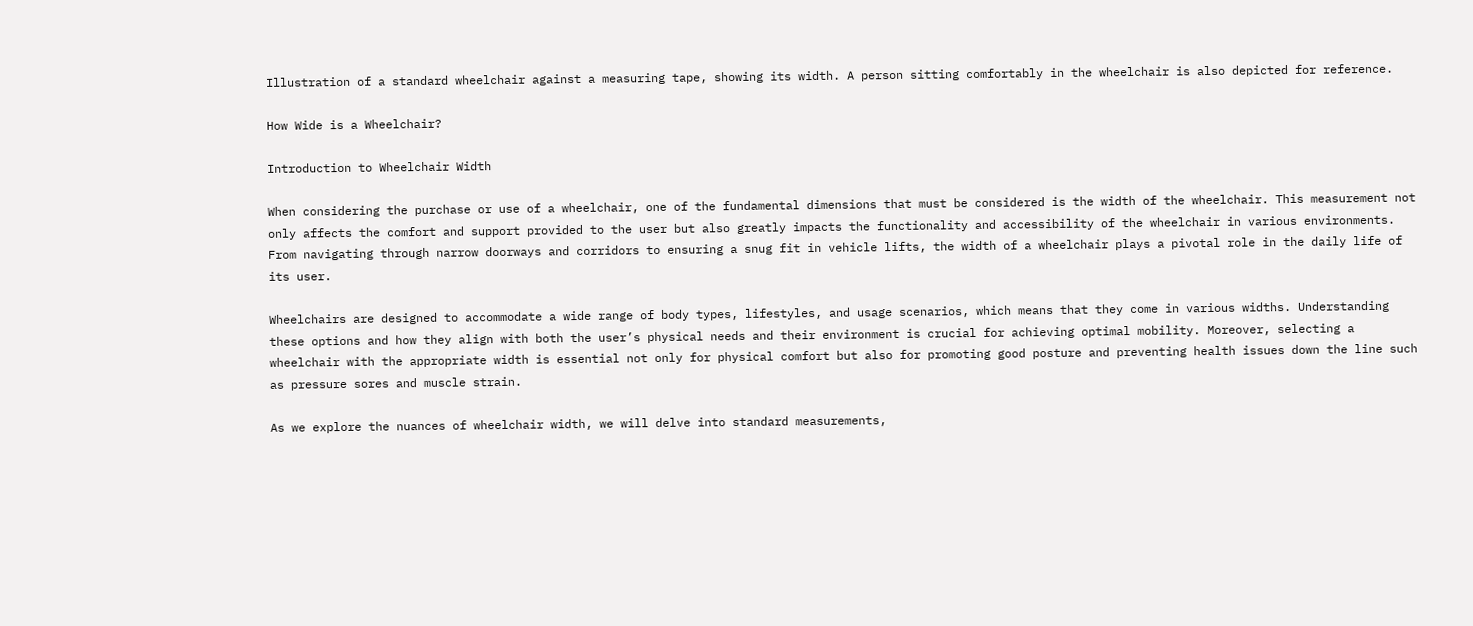Illustration of a standard wheelchair against a measuring tape, showing its width. A person sitting comfortably in the wheelchair is also depicted for reference.

How Wide is a Wheelchair?

Introduction to Wheelchair Width

When considering the purchase or use of a wheelchair, one of the fundamental dimensions that must be considered is the width of the wheelchair. This measurement not only affects the comfort and support provided to the user but also greatly impacts the functionality and accessibility of the wheelchair in various environments. From navigating through narrow doorways and corridors to ensuring a snug fit in vehicle lifts, the width of a wheelchair plays a pivotal role in the daily life of its user.

Wheelchairs are designed to accommodate a wide range of body types, lifestyles, and usage scenarios, which means that they come in various widths. Understanding these options and how they align with both the user’s physical needs and their environment is crucial for achieving optimal mobility. Moreover, selecting a wheelchair with the appropriate width is essential not only for physical comfort but also for promoting good posture and preventing health issues down the line such as pressure sores and muscle strain.

As we explore the nuances of wheelchair width, we will delve into standard measurements,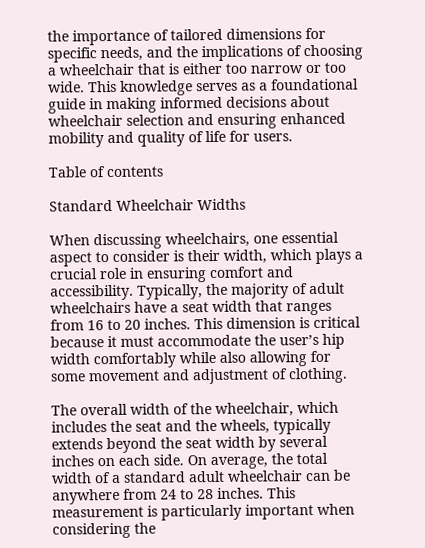the importance of tailored dimensions for specific needs, and the implications of choosing a wheelchair that is either too narrow or too wide. This knowledge serves as a foundational guide in making informed decisions about wheelchair selection and ensuring enhanced mobility and quality of life for users.

Table of contents

Standard Wheelchair Widths

When discussing wheelchairs, one essential aspect to consider is their width, which plays a crucial role in ensuring comfort and accessibility. Typically, the majority of adult wheelchairs have a seat width that ranges from 16 to 20 inches. This dimension is critical because it must accommodate the user’s hip width comfortably while also allowing for some movement and adjustment of clothing.

The overall width of the wheelchair, which includes the seat and the wheels, typically extends beyond the seat width by several inches on each side. On average, the total width of a standard adult wheelchair can be anywhere from 24 to 28 inches. This measurement is particularly important when considering the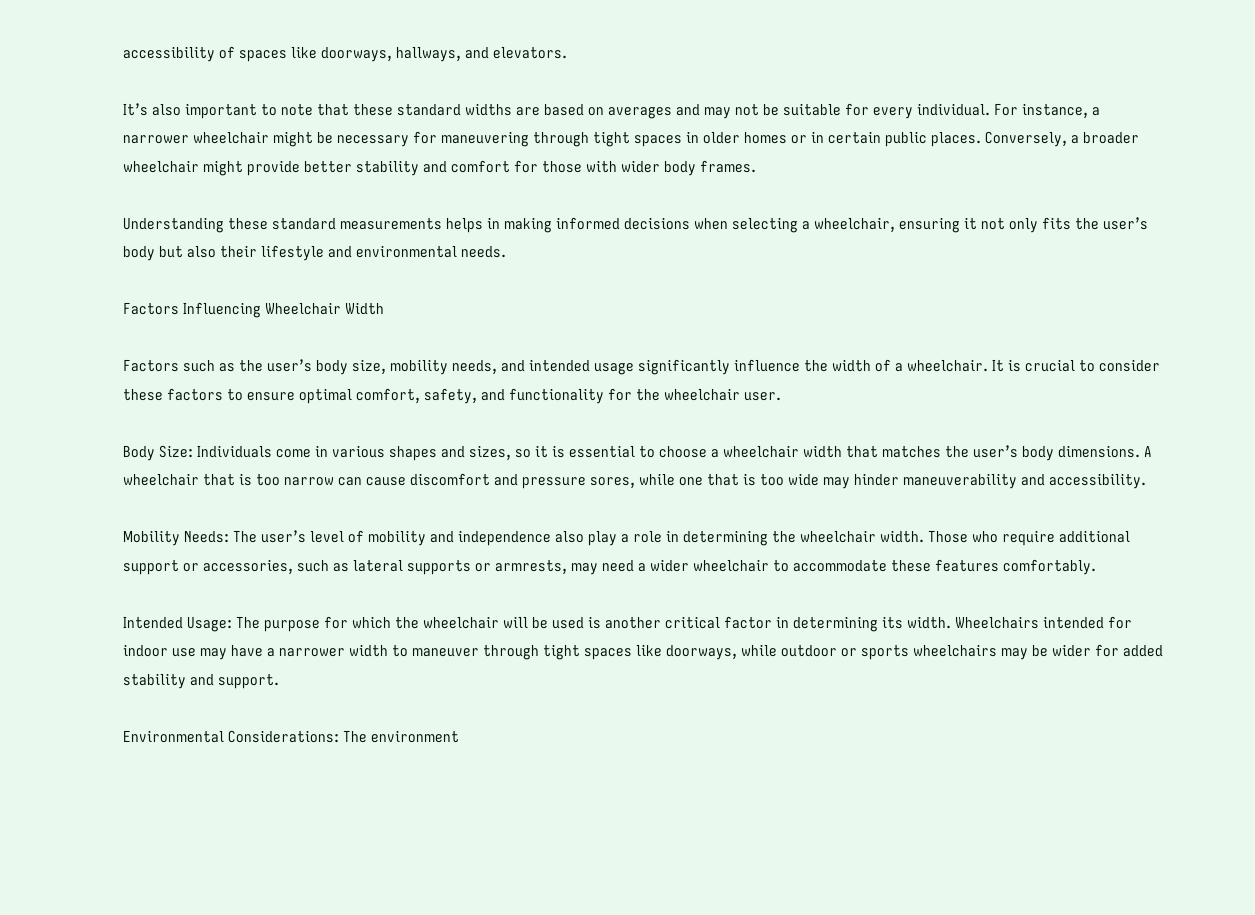accessibility of spaces like doorways, hallways, and elevators.

It’s also important to note that these standard widths are based on averages and may not be suitable for every individual. For instance, a narrower wheelchair might be necessary for maneuvering through tight spaces in older homes or in certain public places. Conversely, a broader wheelchair might provide better stability and comfort for those with wider body frames.

Understanding these standard measurements helps in making informed decisions when selecting a wheelchair, ensuring it not only fits the user’s body but also their lifestyle and environmental needs.

Factors Influencing Wheelchair Width

Factors such as the user’s body size, mobility needs, and intended usage significantly influence the width of a wheelchair. It is crucial to consider these factors to ensure optimal comfort, safety, and functionality for the wheelchair user.

Body Size: Individuals come in various shapes and sizes, so it is essential to choose a wheelchair width that matches the user’s body dimensions. A wheelchair that is too narrow can cause discomfort and pressure sores, while one that is too wide may hinder maneuverability and accessibility.

Mobility Needs: The user’s level of mobility and independence also play a role in determining the wheelchair width. Those who require additional support or accessories, such as lateral supports or armrests, may need a wider wheelchair to accommodate these features comfortably.

Intended Usage: The purpose for which the wheelchair will be used is another critical factor in determining its width. Wheelchairs intended for indoor use may have a narrower width to maneuver through tight spaces like doorways, while outdoor or sports wheelchairs may be wider for added stability and support.

Environmental Considerations: The environment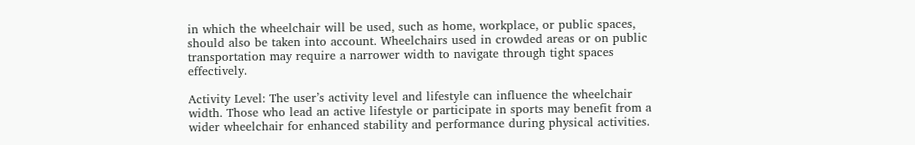in which the wheelchair will be used, such as home, workplace, or public spaces, should also be taken into account. Wheelchairs used in crowded areas or on public transportation may require a narrower width to navigate through tight spaces effectively.

Activity Level: The user’s activity level and lifestyle can influence the wheelchair width. Those who lead an active lifestyle or participate in sports may benefit from a wider wheelchair for enhanced stability and performance during physical activities.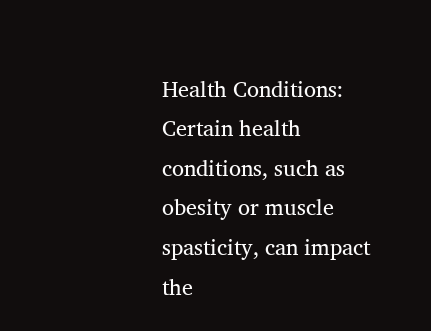Health Conditions: Certain health conditions, such as obesity or muscle spasticity, can impact the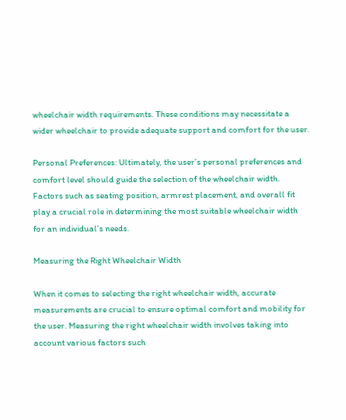wheelchair width requirements. These conditions may necessitate a wider wheelchair to provide adequate support and comfort for the user.

Personal Preferences: Ultimately, the user’s personal preferences and comfort level should guide the selection of the wheelchair width. Factors such as seating position, armrest placement, and overall fit play a crucial role in determining the most suitable wheelchair width for an individual’s needs.

Measuring the Right Wheelchair Width

When it comes to selecting the right wheelchair width, accurate measurements are crucial to ensure optimal comfort and mobility for the user. Measuring the right wheelchair width involves taking into account various factors such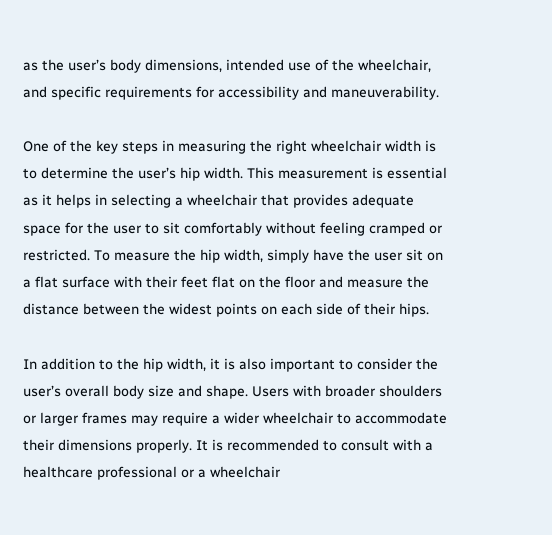as the user’s body dimensions, intended use of the wheelchair, and specific requirements for accessibility and maneuverability.

One of the key steps in measuring the right wheelchair width is to determine the user’s hip width. This measurement is essential as it helps in selecting a wheelchair that provides adequate space for the user to sit comfortably without feeling cramped or restricted. To measure the hip width, simply have the user sit on a flat surface with their feet flat on the floor and measure the distance between the widest points on each side of their hips.

In addition to the hip width, it is also important to consider the user’s overall body size and shape. Users with broader shoulders or larger frames may require a wider wheelchair to accommodate their dimensions properly. It is recommended to consult with a healthcare professional or a wheelchair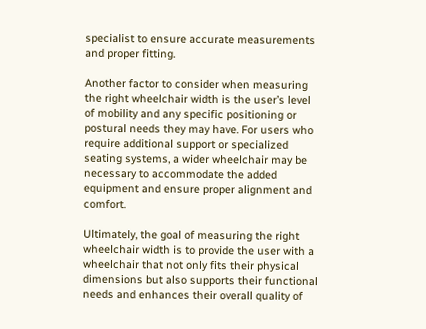specialist to ensure accurate measurements and proper fitting.

Another factor to consider when measuring the right wheelchair width is the user’s level of mobility and any specific positioning or postural needs they may have. For users who require additional support or specialized seating systems, a wider wheelchair may be necessary to accommodate the added equipment and ensure proper alignment and comfort.

Ultimately, the goal of measuring the right wheelchair width is to provide the user with a wheelchair that not only fits their physical dimensions but also supports their functional needs and enhances their overall quality of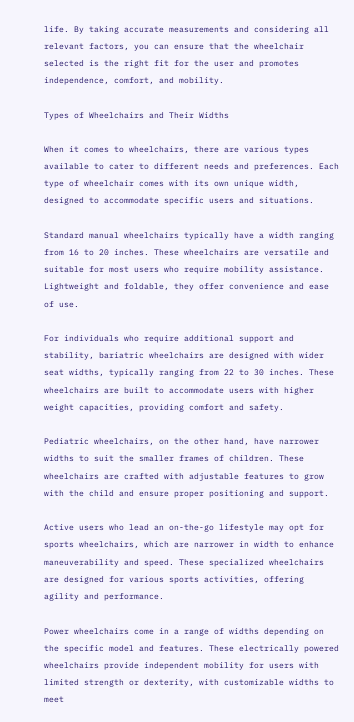life. By taking accurate measurements and considering all relevant factors, you can ensure that the wheelchair selected is the right fit for the user and promotes independence, comfort, and mobility.

Types of Wheelchairs and Their Widths

When it comes to wheelchairs, there are various types available to cater to different needs and preferences. Each type of wheelchair comes with its own unique width, designed to accommodate specific users and situations.

Standard manual wheelchairs typically have a width ranging from 16 to 20 inches. These wheelchairs are versatile and suitable for most users who require mobility assistance. Lightweight and foldable, they offer convenience and ease of use.

For individuals who require additional support and stability, bariatric wheelchairs are designed with wider seat widths, typically ranging from 22 to 30 inches. These wheelchairs are built to accommodate users with higher weight capacities, providing comfort and safety.

Pediatric wheelchairs, on the other hand, have narrower widths to suit the smaller frames of children. These wheelchairs are crafted with adjustable features to grow with the child and ensure proper positioning and support.

Active users who lead an on-the-go lifestyle may opt for sports wheelchairs, which are narrower in width to enhance maneuverability and speed. These specialized wheelchairs are designed for various sports activities, offering agility and performance.

Power wheelchairs come in a range of widths depending on the specific model and features. These electrically powered wheelchairs provide independent mobility for users with limited strength or dexterity, with customizable widths to meet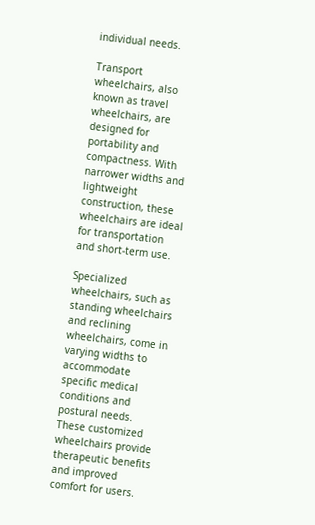individual needs.

Transport wheelchairs, also known as travel wheelchairs, are designed for portability and compactness. With narrower widths and lightweight construction, these wheelchairs are ideal for transportation and short-term use.

Specialized wheelchairs, such as standing wheelchairs and reclining wheelchairs, come in varying widths to accommodate specific medical conditions and postural needs. These customized wheelchairs provide therapeutic benefits and improved comfort for users.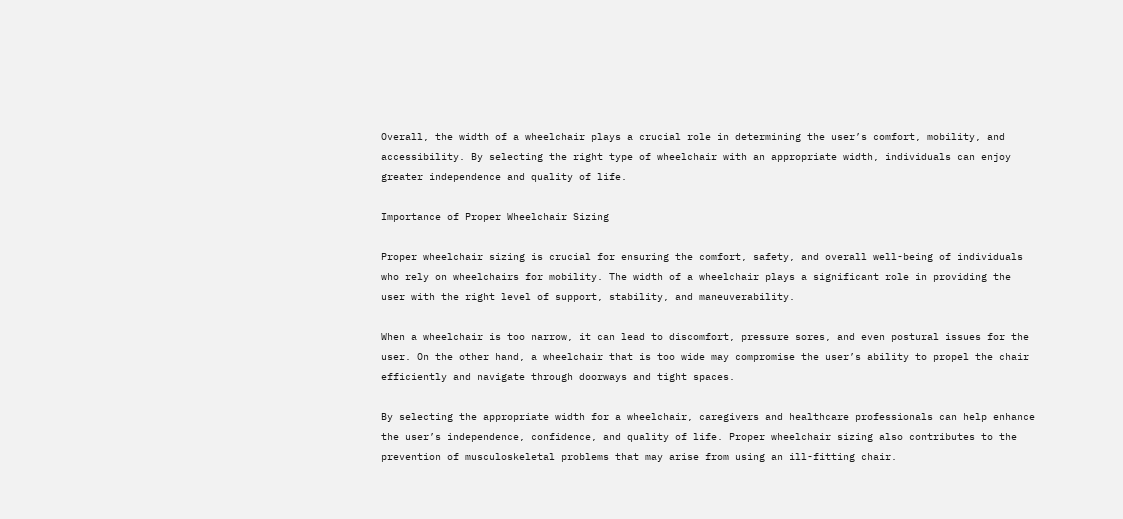Overall, the width of a wheelchair plays a crucial role in determining the user’s comfort, mobility, and accessibility. By selecting the right type of wheelchair with an appropriate width, individuals can enjoy greater independence and quality of life.

Importance of Proper Wheelchair Sizing

Proper wheelchair sizing is crucial for ensuring the comfort, safety, and overall well-being of individuals who rely on wheelchairs for mobility. The width of a wheelchair plays a significant role in providing the user with the right level of support, stability, and maneuverability.

When a wheelchair is too narrow, it can lead to discomfort, pressure sores, and even postural issues for the user. On the other hand, a wheelchair that is too wide may compromise the user’s ability to propel the chair efficiently and navigate through doorways and tight spaces.

By selecting the appropriate width for a wheelchair, caregivers and healthcare professionals can help enhance the user’s independence, confidence, and quality of life. Proper wheelchair sizing also contributes to the prevention of musculoskeletal problems that may arise from using an ill-fitting chair.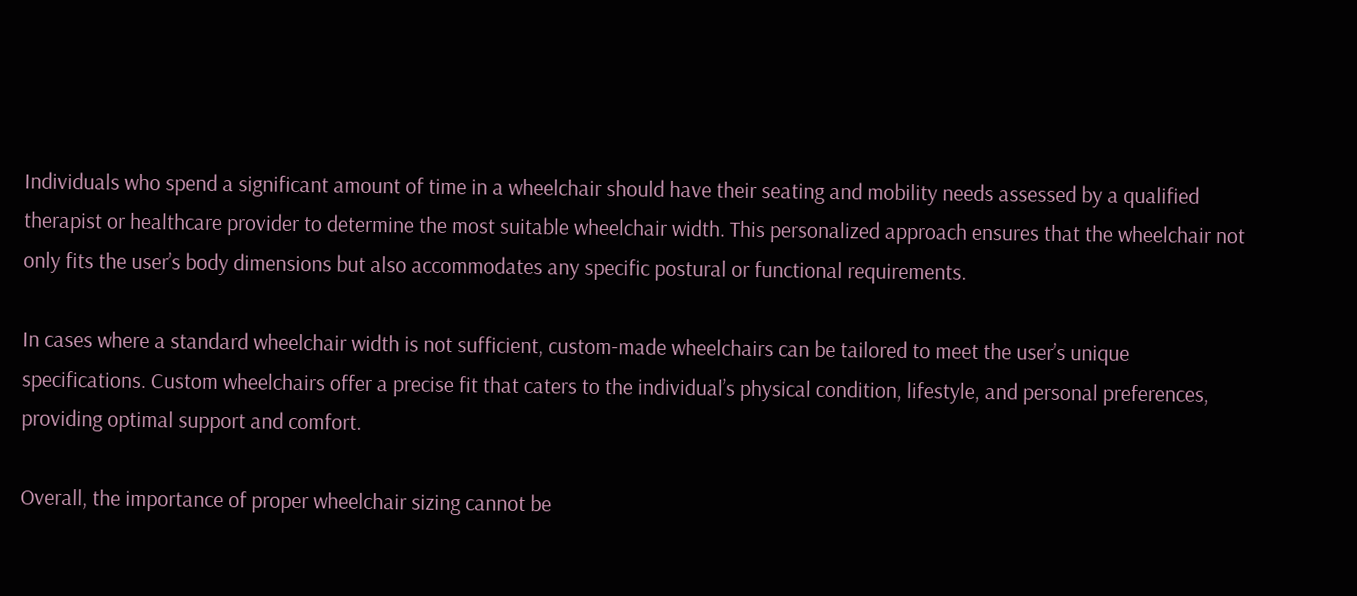Individuals who spend a significant amount of time in a wheelchair should have their seating and mobility needs assessed by a qualified therapist or healthcare provider to determine the most suitable wheelchair width. This personalized approach ensures that the wheelchair not only fits the user’s body dimensions but also accommodates any specific postural or functional requirements.

In cases where a standard wheelchair width is not sufficient, custom-made wheelchairs can be tailored to meet the user’s unique specifications. Custom wheelchairs offer a precise fit that caters to the individual’s physical condition, lifestyle, and personal preferences, providing optimal support and comfort.

Overall, the importance of proper wheelchair sizing cannot be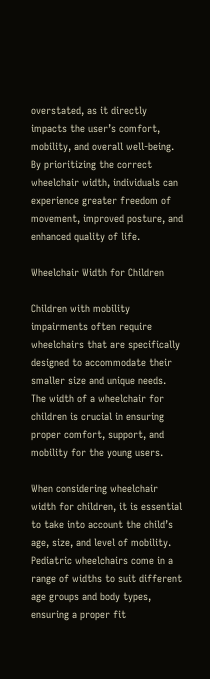overstated, as it directly impacts the user’s comfort, mobility, and overall well-being. By prioritizing the correct wheelchair width, individuals can experience greater freedom of movement, improved posture, and enhanced quality of life.

Wheelchair Width for Children

Children with mobility impairments often require wheelchairs that are specifically designed to accommodate their smaller size and unique needs. The width of a wheelchair for children is crucial in ensuring proper comfort, support, and mobility for the young users.

When considering wheelchair width for children, it is essential to take into account the child’s age, size, and level of mobility. Pediatric wheelchairs come in a range of widths to suit different age groups and body types, ensuring a proper fit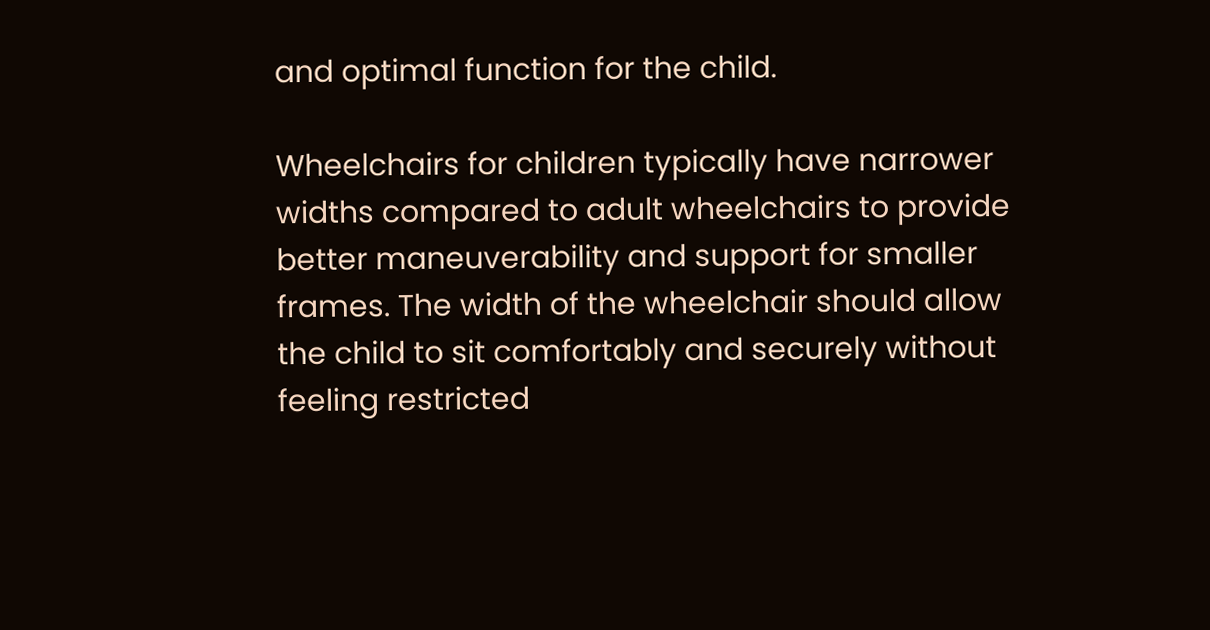and optimal function for the child.

Wheelchairs for children typically have narrower widths compared to adult wheelchairs to provide better maneuverability and support for smaller frames. The width of the wheelchair should allow the child to sit comfortably and securely without feeling restricted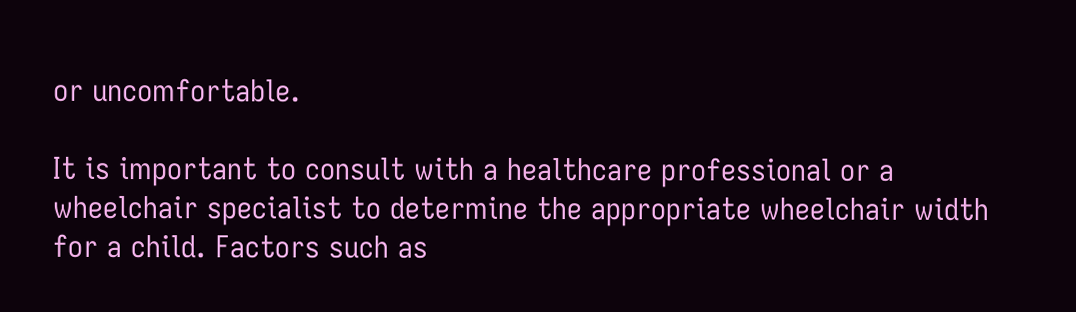or uncomfortable.

It is important to consult with a healthcare professional or a wheelchair specialist to determine the appropriate wheelchair width for a child. Factors such as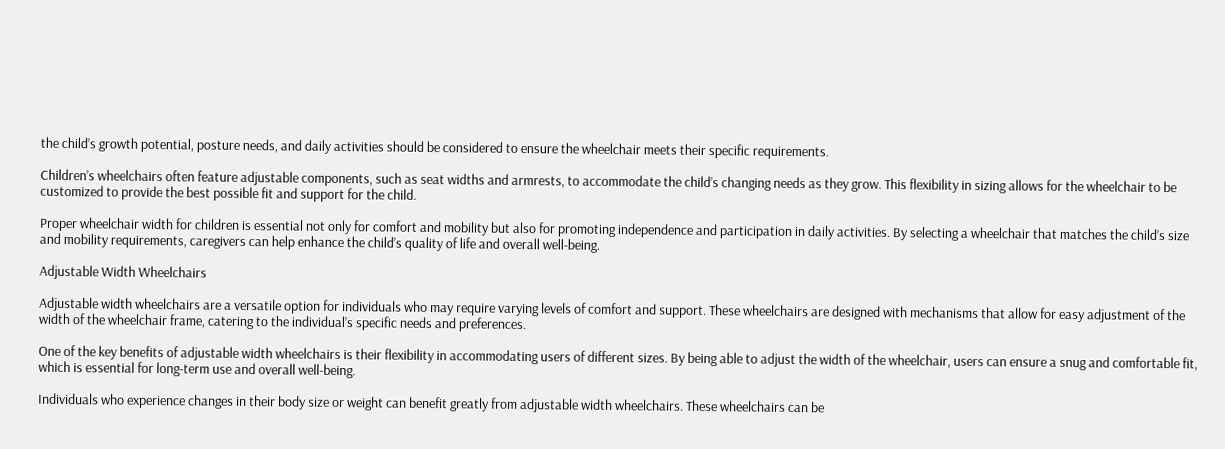the child’s growth potential, posture needs, and daily activities should be considered to ensure the wheelchair meets their specific requirements.

Children’s wheelchairs often feature adjustable components, such as seat widths and armrests, to accommodate the child’s changing needs as they grow. This flexibility in sizing allows for the wheelchair to be customized to provide the best possible fit and support for the child.

Proper wheelchair width for children is essential not only for comfort and mobility but also for promoting independence and participation in daily activities. By selecting a wheelchair that matches the child’s size and mobility requirements, caregivers can help enhance the child’s quality of life and overall well-being.

Adjustable Width Wheelchairs

Adjustable width wheelchairs are a versatile option for individuals who may require varying levels of comfort and support. These wheelchairs are designed with mechanisms that allow for easy adjustment of the width of the wheelchair frame, catering to the individual’s specific needs and preferences.

One of the key benefits of adjustable width wheelchairs is their flexibility in accommodating users of different sizes. By being able to adjust the width of the wheelchair, users can ensure a snug and comfortable fit, which is essential for long-term use and overall well-being.

Individuals who experience changes in their body size or weight can benefit greatly from adjustable width wheelchairs. These wheelchairs can be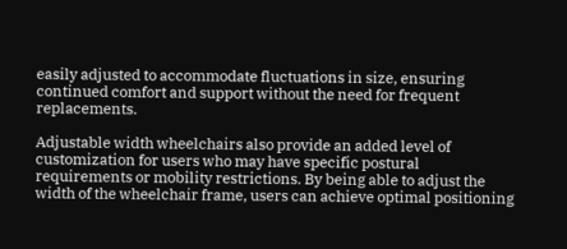easily adjusted to accommodate fluctuations in size, ensuring continued comfort and support without the need for frequent replacements.

Adjustable width wheelchairs also provide an added level of customization for users who may have specific postural requirements or mobility restrictions. By being able to adjust the width of the wheelchair frame, users can achieve optimal positioning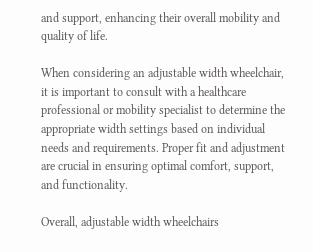and support, enhancing their overall mobility and quality of life.

When considering an adjustable width wheelchair, it is important to consult with a healthcare professional or mobility specialist to determine the appropriate width settings based on individual needs and requirements. Proper fit and adjustment are crucial in ensuring optimal comfort, support, and functionality.

Overall, adjustable width wheelchairs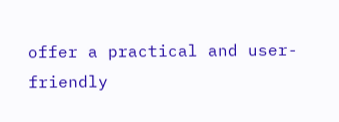offer a practical and user-friendly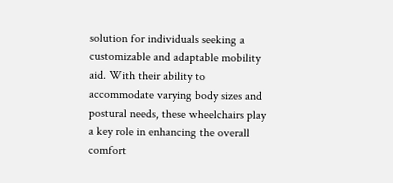solution for individuals seeking a customizable and adaptable mobility aid. With their ability to accommodate varying body sizes and postural needs, these wheelchairs play a key role in enhancing the overall comfort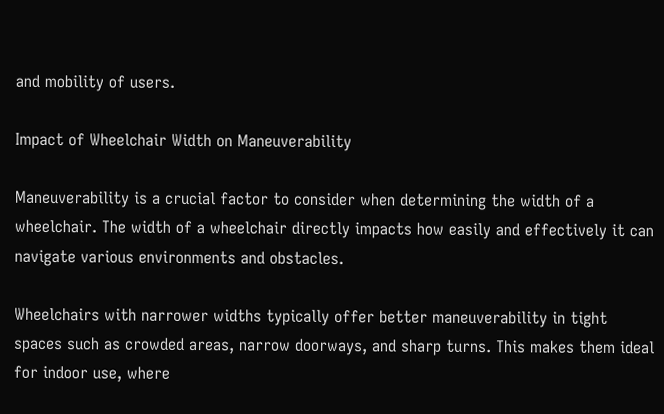and mobility of users.

Impact of Wheelchair Width on Maneuverability

Maneuverability is a crucial factor to consider when determining the width of a wheelchair. The width of a wheelchair directly impacts how easily and effectively it can navigate various environments and obstacles.

Wheelchairs with narrower widths typically offer better maneuverability in tight spaces such as crowded areas, narrow doorways, and sharp turns. This makes them ideal for indoor use, where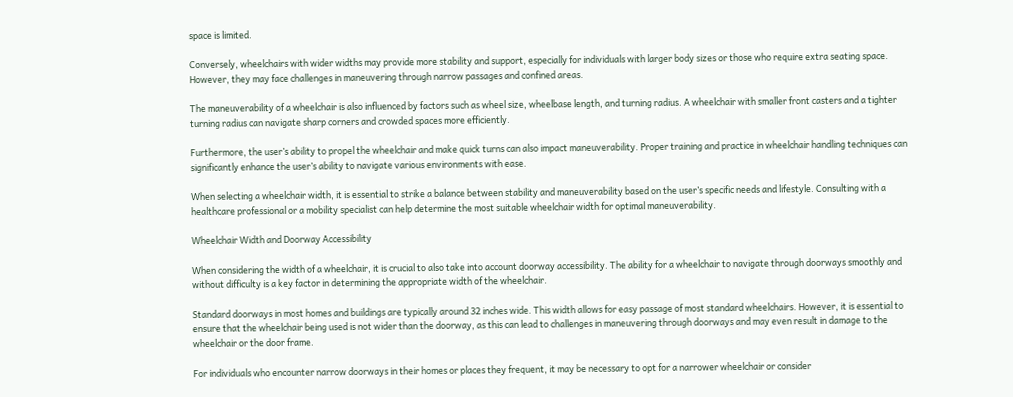space is limited.

Conversely, wheelchairs with wider widths may provide more stability and support, especially for individuals with larger body sizes or those who require extra seating space. However, they may face challenges in maneuvering through narrow passages and confined areas.

The maneuverability of a wheelchair is also influenced by factors such as wheel size, wheelbase length, and turning radius. A wheelchair with smaller front casters and a tighter turning radius can navigate sharp corners and crowded spaces more efficiently.

Furthermore, the user’s ability to propel the wheelchair and make quick turns can also impact maneuverability. Proper training and practice in wheelchair handling techniques can significantly enhance the user’s ability to navigate various environments with ease.

When selecting a wheelchair width, it is essential to strike a balance between stability and maneuverability based on the user’s specific needs and lifestyle. Consulting with a healthcare professional or a mobility specialist can help determine the most suitable wheelchair width for optimal maneuverability.

Wheelchair Width and Doorway Accessibility

When considering the width of a wheelchair, it is crucial to also take into account doorway accessibility. The ability for a wheelchair to navigate through doorways smoothly and without difficulty is a key factor in determining the appropriate width of the wheelchair.

Standard doorways in most homes and buildings are typically around 32 inches wide. This width allows for easy passage of most standard wheelchairs. However, it is essential to ensure that the wheelchair being used is not wider than the doorway, as this can lead to challenges in maneuvering through doorways and may even result in damage to the wheelchair or the door frame.

For individuals who encounter narrow doorways in their homes or places they frequent, it may be necessary to opt for a narrower wheelchair or consider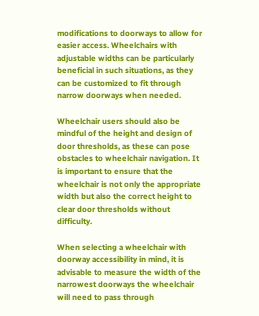modifications to doorways to allow for easier access. Wheelchairs with adjustable widths can be particularly beneficial in such situations, as they can be customized to fit through narrow doorways when needed.

Wheelchair users should also be mindful of the height and design of door thresholds, as these can pose obstacles to wheelchair navigation. It is important to ensure that the wheelchair is not only the appropriate width but also the correct height to clear door thresholds without difficulty.

When selecting a wheelchair with doorway accessibility in mind, it is advisable to measure the width of the narrowest doorways the wheelchair will need to pass through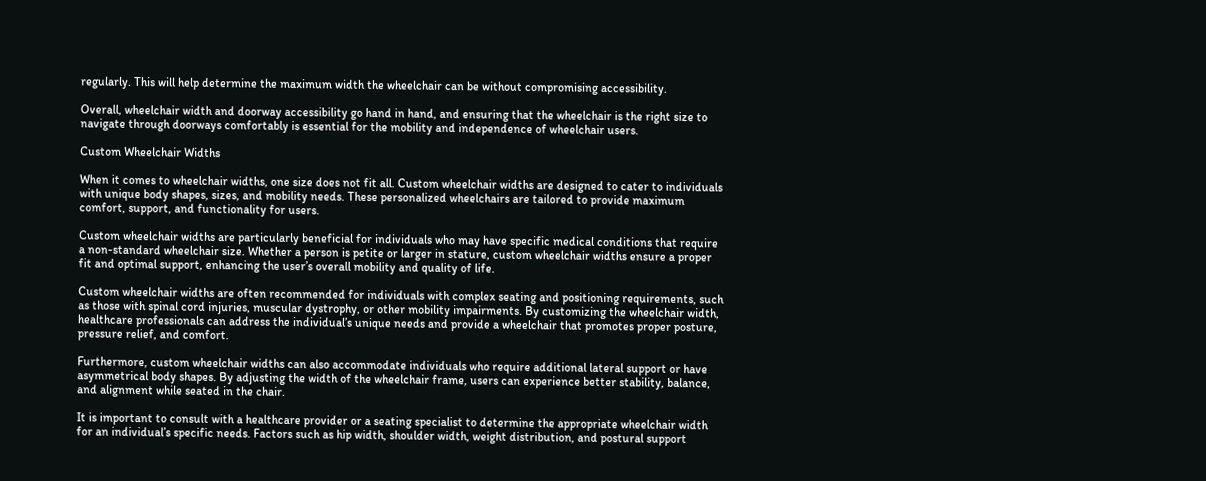regularly. This will help determine the maximum width the wheelchair can be without compromising accessibility.

Overall, wheelchair width and doorway accessibility go hand in hand, and ensuring that the wheelchair is the right size to navigate through doorways comfortably is essential for the mobility and independence of wheelchair users.

Custom Wheelchair Widths

When it comes to wheelchair widths, one size does not fit all. Custom wheelchair widths are designed to cater to individuals with unique body shapes, sizes, and mobility needs. These personalized wheelchairs are tailored to provide maximum comfort, support, and functionality for users.

Custom wheelchair widths are particularly beneficial for individuals who may have specific medical conditions that require a non-standard wheelchair size. Whether a person is petite or larger in stature, custom wheelchair widths ensure a proper fit and optimal support, enhancing the user’s overall mobility and quality of life.

Custom wheelchair widths are often recommended for individuals with complex seating and positioning requirements, such as those with spinal cord injuries, muscular dystrophy, or other mobility impairments. By customizing the wheelchair width, healthcare professionals can address the individual’s unique needs and provide a wheelchair that promotes proper posture, pressure relief, and comfort.

Furthermore, custom wheelchair widths can also accommodate individuals who require additional lateral support or have asymmetrical body shapes. By adjusting the width of the wheelchair frame, users can experience better stability, balance, and alignment while seated in the chair.

It is important to consult with a healthcare provider or a seating specialist to determine the appropriate wheelchair width for an individual’s specific needs. Factors such as hip width, shoulder width, weight distribution, and postural support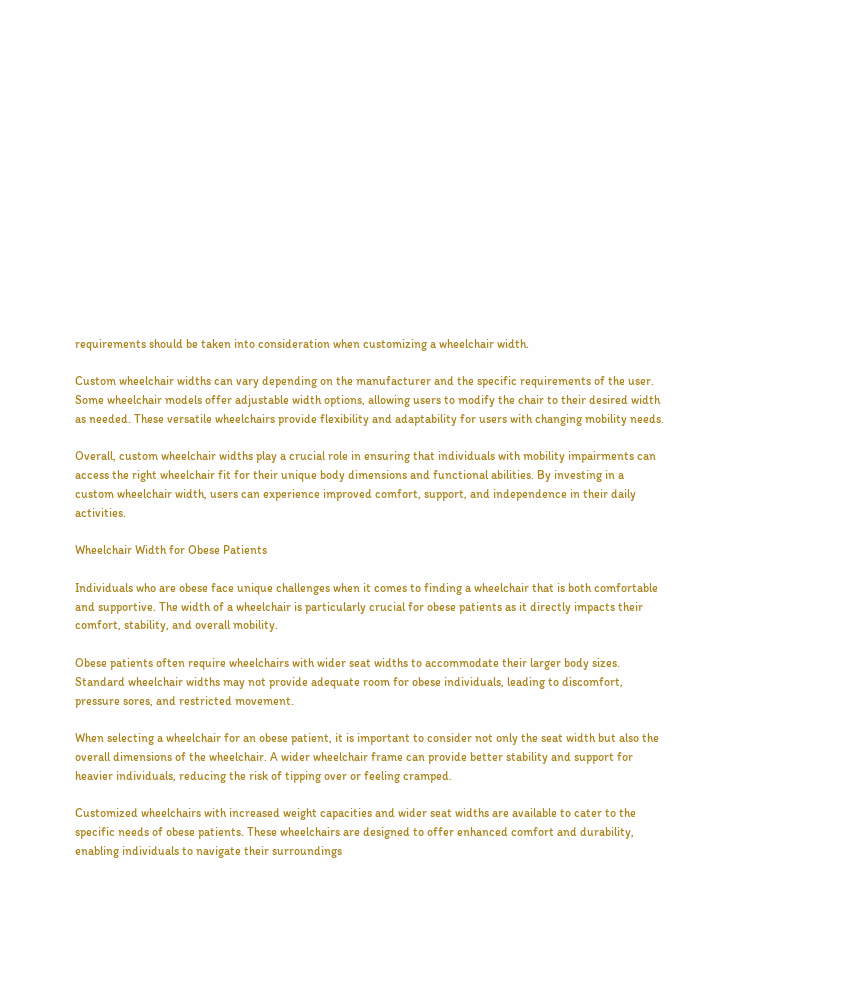requirements should be taken into consideration when customizing a wheelchair width.

Custom wheelchair widths can vary depending on the manufacturer and the specific requirements of the user. Some wheelchair models offer adjustable width options, allowing users to modify the chair to their desired width as needed. These versatile wheelchairs provide flexibility and adaptability for users with changing mobility needs.

Overall, custom wheelchair widths play a crucial role in ensuring that individuals with mobility impairments can access the right wheelchair fit for their unique body dimensions and functional abilities. By investing in a custom wheelchair width, users can experience improved comfort, support, and independence in their daily activities.

Wheelchair Width for Obese Patients

Individuals who are obese face unique challenges when it comes to finding a wheelchair that is both comfortable and supportive. The width of a wheelchair is particularly crucial for obese patients as it directly impacts their comfort, stability, and overall mobility.

Obese patients often require wheelchairs with wider seat widths to accommodate their larger body sizes. Standard wheelchair widths may not provide adequate room for obese individuals, leading to discomfort, pressure sores, and restricted movement.

When selecting a wheelchair for an obese patient, it is important to consider not only the seat width but also the overall dimensions of the wheelchair. A wider wheelchair frame can provide better stability and support for heavier individuals, reducing the risk of tipping over or feeling cramped.

Customized wheelchairs with increased weight capacities and wider seat widths are available to cater to the specific needs of obese patients. These wheelchairs are designed to offer enhanced comfort and durability, enabling individuals to navigate their surroundings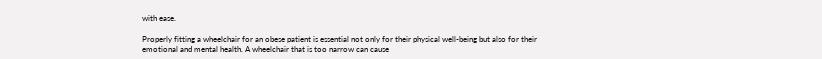with ease.

Properly fitting a wheelchair for an obese patient is essential not only for their physical well-being but also for their emotional and mental health. A wheelchair that is too narrow can cause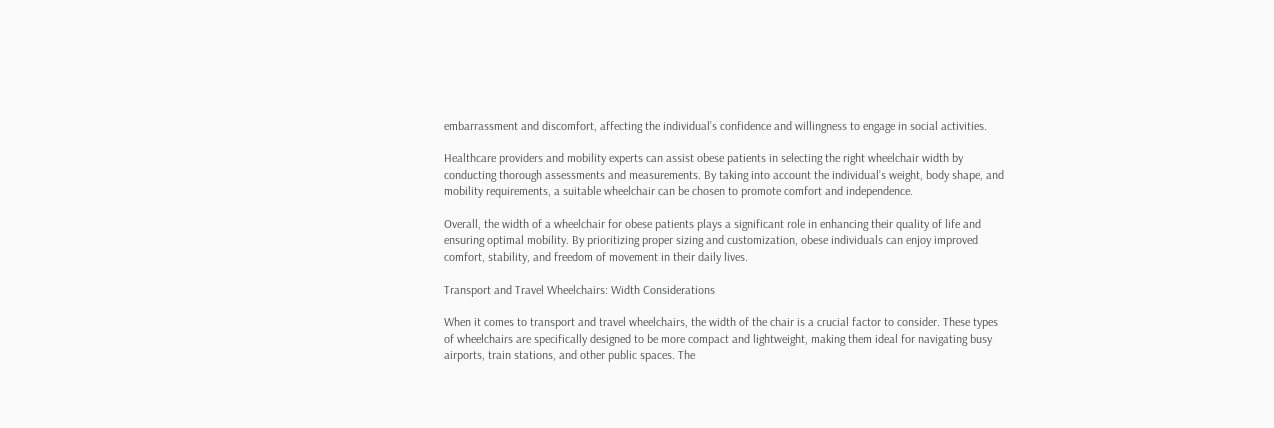embarrassment and discomfort, affecting the individual’s confidence and willingness to engage in social activities.

Healthcare providers and mobility experts can assist obese patients in selecting the right wheelchair width by conducting thorough assessments and measurements. By taking into account the individual’s weight, body shape, and mobility requirements, a suitable wheelchair can be chosen to promote comfort and independence.

Overall, the width of a wheelchair for obese patients plays a significant role in enhancing their quality of life and ensuring optimal mobility. By prioritizing proper sizing and customization, obese individuals can enjoy improved comfort, stability, and freedom of movement in their daily lives.

Transport and Travel Wheelchairs: Width Considerations

When it comes to transport and travel wheelchairs, the width of the chair is a crucial factor to consider. These types of wheelchairs are specifically designed to be more compact and lightweight, making them ideal for navigating busy airports, train stations, and other public spaces. The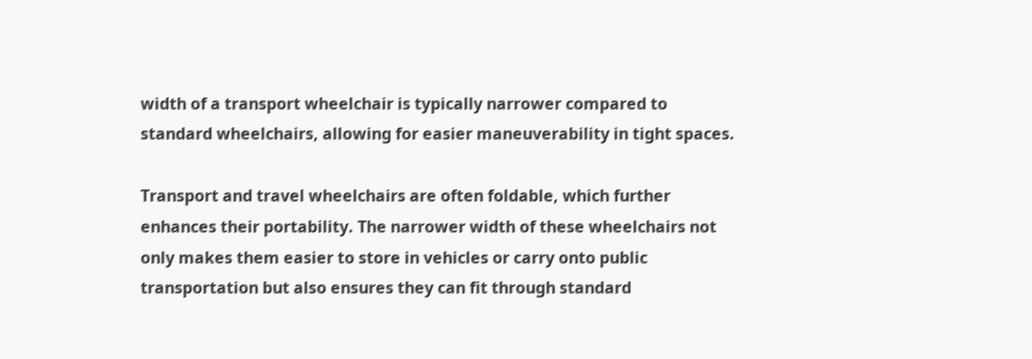width of a transport wheelchair is typically narrower compared to standard wheelchairs, allowing for easier maneuverability in tight spaces.

Transport and travel wheelchairs are often foldable, which further enhances their portability. The narrower width of these wheelchairs not only makes them easier to store in vehicles or carry onto public transportation but also ensures they can fit through standard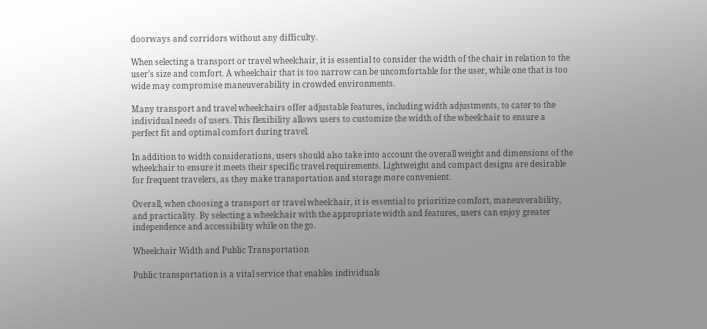doorways and corridors without any difficulty.

When selecting a transport or travel wheelchair, it is essential to consider the width of the chair in relation to the user’s size and comfort. A wheelchair that is too narrow can be uncomfortable for the user, while one that is too wide may compromise maneuverability in crowded environments.

Many transport and travel wheelchairs offer adjustable features, including width adjustments, to cater to the individual needs of users. This flexibility allows users to customize the width of the wheelchair to ensure a perfect fit and optimal comfort during travel.

In addition to width considerations, users should also take into account the overall weight and dimensions of the wheelchair to ensure it meets their specific travel requirements. Lightweight and compact designs are desirable for frequent travelers, as they make transportation and storage more convenient.

Overall, when choosing a transport or travel wheelchair, it is essential to prioritize comfort, maneuverability, and practicality. By selecting a wheelchair with the appropriate width and features, users can enjoy greater independence and accessibility while on the go.

Wheelchair Width and Public Transportation

Public transportation is a vital service that enables individuals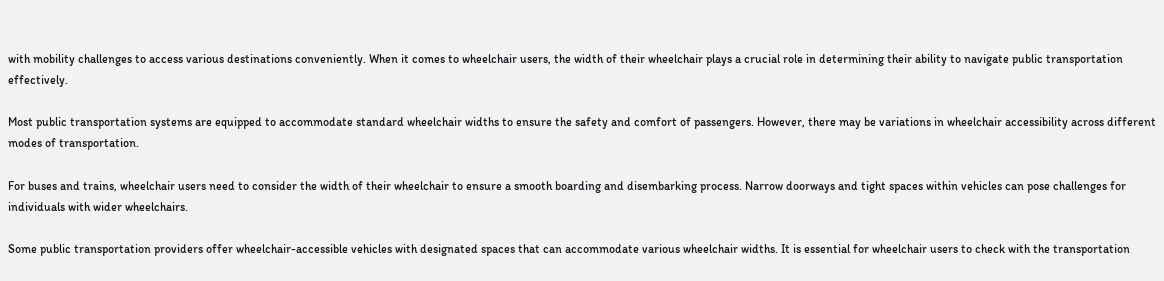with mobility challenges to access various destinations conveniently. When it comes to wheelchair users, the width of their wheelchair plays a crucial role in determining their ability to navigate public transportation effectively.

Most public transportation systems are equipped to accommodate standard wheelchair widths to ensure the safety and comfort of passengers. However, there may be variations in wheelchair accessibility across different modes of transportation.

For buses and trains, wheelchair users need to consider the width of their wheelchair to ensure a smooth boarding and disembarking process. Narrow doorways and tight spaces within vehicles can pose challenges for individuals with wider wheelchairs.

Some public transportation providers offer wheelchair-accessible vehicles with designated spaces that can accommodate various wheelchair widths. It is essential for wheelchair users to check with the transportation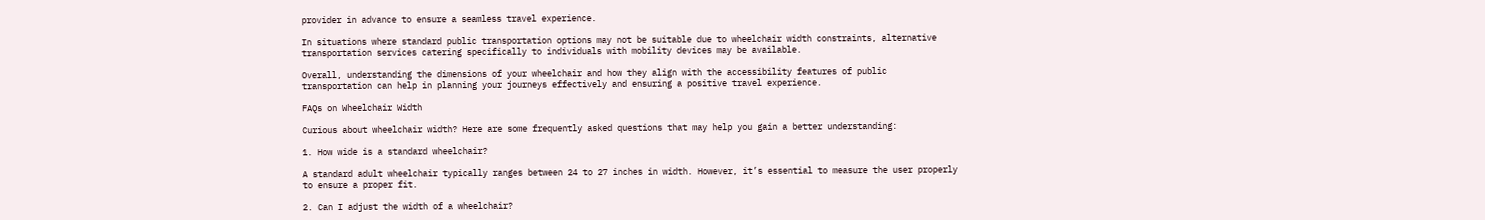provider in advance to ensure a seamless travel experience.

In situations where standard public transportation options may not be suitable due to wheelchair width constraints, alternative transportation services catering specifically to individuals with mobility devices may be available.

Overall, understanding the dimensions of your wheelchair and how they align with the accessibility features of public transportation can help in planning your journeys effectively and ensuring a positive travel experience.

FAQs on Wheelchair Width

Curious about wheelchair width? Here are some frequently asked questions that may help you gain a better understanding:

1. How wide is a standard wheelchair?

A standard adult wheelchair typically ranges between 24 to 27 inches in width. However, it’s essential to measure the user properly to ensure a proper fit.

2. Can I adjust the width of a wheelchair?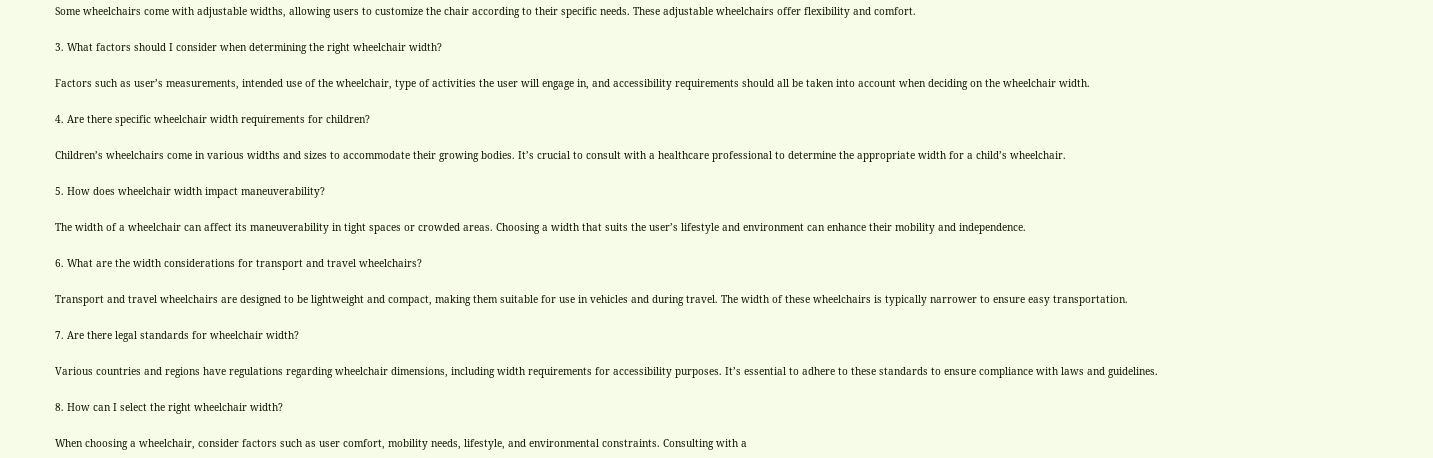Some wheelchairs come with adjustable widths, allowing users to customize the chair according to their specific needs. These adjustable wheelchairs offer flexibility and comfort.

3. What factors should I consider when determining the right wheelchair width?

Factors such as user’s measurements, intended use of the wheelchair, type of activities the user will engage in, and accessibility requirements should all be taken into account when deciding on the wheelchair width.

4. Are there specific wheelchair width requirements for children?

Children’s wheelchairs come in various widths and sizes to accommodate their growing bodies. It’s crucial to consult with a healthcare professional to determine the appropriate width for a child’s wheelchair.

5. How does wheelchair width impact maneuverability?

The width of a wheelchair can affect its maneuverability in tight spaces or crowded areas. Choosing a width that suits the user’s lifestyle and environment can enhance their mobility and independence.

6. What are the width considerations for transport and travel wheelchairs?

Transport and travel wheelchairs are designed to be lightweight and compact, making them suitable for use in vehicles and during travel. The width of these wheelchairs is typically narrower to ensure easy transportation.

7. Are there legal standards for wheelchair width?

Various countries and regions have regulations regarding wheelchair dimensions, including width requirements for accessibility purposes. It’s essential to adhere to these standards to ensure compliance with laws and guidelines.

8. How can I select the right wheelchair width?

When choosing a wheelchair, consider factors such as user comfort, mobility needs, lifestyle, and environmental constraints. Consulting with a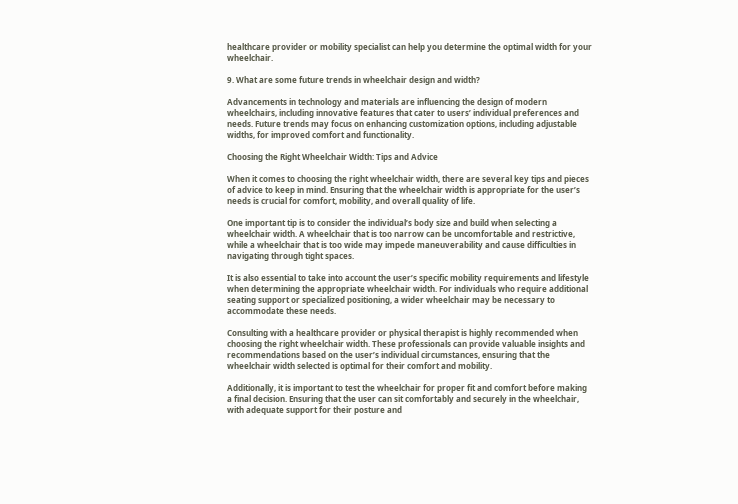healthcare provider or mobility specialist can help you determine the optimal width for your wheelchair.

9. What are some future trends in wheelchair design and width?

Advancements in technology and materials are influencing the design of modern wheelchairs, including innovative features that cater to users’ individual preferences and needs. Future trends may focus on enhancing customization options, including adjustable widths, for improved comfort and functionality.

Choosing the Right Wheelchair Width: Tips and Advice

When it comes to choosing the right wheelchair width, there are several key tips and pieces of advice to keep in mind. Ensuring that the wheelchair width is appropriate for the user’s needs is crucial for comfort, mobility, and overall quality of life.

One important tip is to consider the individual’s body size and build when selecting a wheelchair width. A wheelchair that is too narrow can be uncomfortable and restrictive, while a wheelchair that is too wide may impede maneuverability and cause difficulties in navigating through tight spaces.

It is also essential to take into account the user’s specific mobility requirements and lifestyle when determining the appropriate wheelchair width. For individuals who require additional seating support or specialized positioning, a wider wheelchair may be necessary to accommodate these needs.

Consulting with a healthcare provider or physical therapist is highly recommended when choosing the right wheelchair width. These professionals can provide valuable insights and recommendations based on the user’s individual circumstances, ensuring that the wheelchair width selected is optimal for their comfort and mobility.

Additionally, it is important to test the wheelchair for proper fit and comfort before making a final decision. Ensuring that the user can sit comfortably and securely in the wheelchair, with adequate support for their posture and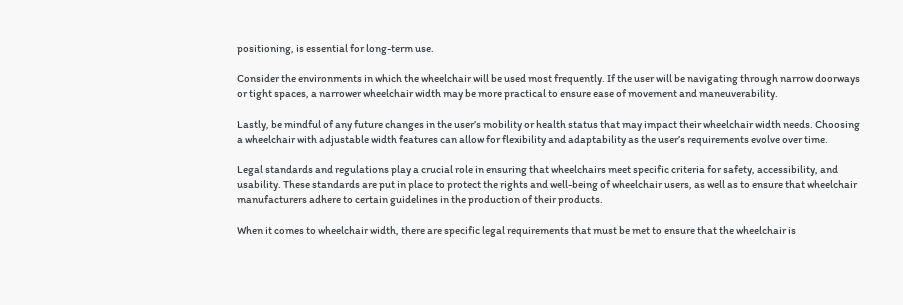positioning, is essential for long-term use.

Consider the environments in which the wheelchair will be used most frequently. If the user will be navigating through narrow doorways or tight spaces, a narrower wheelchair width may be more practical to ensure ease of movement and maneuverability.

Lastly, be mindful of any future changes in the user’s mobility or health status that may impact their wheelchair width needs. Choosing a wheelchair with adjustable width features can allow for flexibility and adaptability as the user’s requirements evolve over time.

Legal standards and regulations play a crucial role in ensuring that wheelchairs meet specific criteria for safety, accessibility, and usability. These standards are put in place to protect the rights and well-being of wheelchair users, as well as to ensure that wheelchair manufacturers adhere to certain guidelines in the production of their products.

When it comes to wheelchair width, there are specific legal requirements that must be met to ensure that the wheelchair is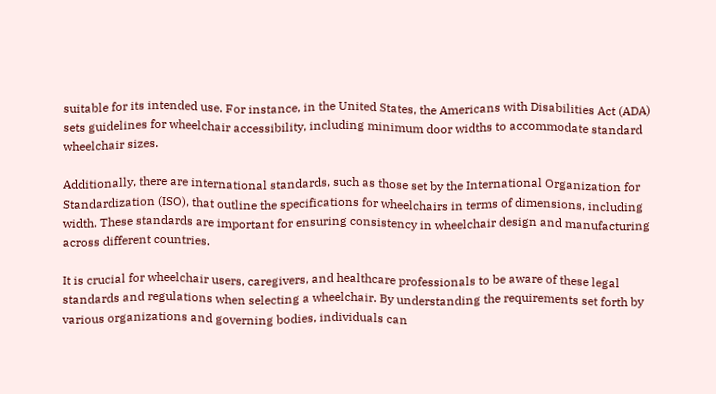suitable for its intended use. For instance, in the United States, the Americans with Disabilities Act (ADA) sets guidelines for wheelchair accessibility, including minimum door widths to accommodate standard wheelchair sizes.

Additionally, there are international standards, such as those set by the International Organization for Standardization (ISO), that outline the specifications for wheelchairs in terms of dimensions, including width. These standards are important for ensuring consistency in wheelchair design and manufacturing across different countries.

It is crucial for wheelchair users, caregivers, and healthcare professionals to be aware of these legal standards and regulations when selecting a wheelchair. By understanding the requirements set forth by various organizations and governing bodies, individuals can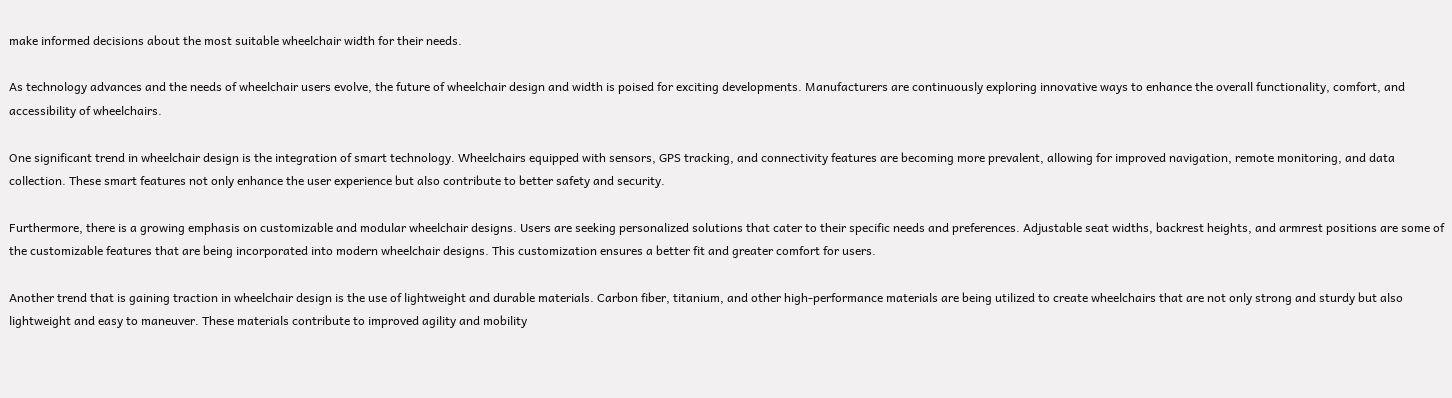make informed decisions about the most suitable wheelchair width for their needs.

As technology advances and the needs of wheelchair users evolve, the future of wheelchair design and width is poised for exciting developments. Manufacturers are continuously exploring innovative ways to enhance the overall functionality, comfort, and accessibility of wheelchairs.

One significant trend in wheelchair design is the integration of smart technology. Wheelchairs equipped with sensors, GPS tracking, and connectivity features are becoming more prevalent, allowing for improved navigation, remote monitoring, and data collection. These smart features not only enhance the user experience but also contribute to better safety and security.

Furthermore, there is a growing emphasis on customizable and modular wheelchair designs. Users are seeking personalized solutions that cater to their specific needs and preferences. Adjustable seat widths, backrest heights, and armrest positions are some of the customizable features that are being incorporated into modern wheelchair designs. This customization ensures a better fit and greater comfort for users.

Another trend that is gaining traction in wheelchair design is the use of lightweight and durable materials. Carbon fiber, titanium, and other high-performance materials are being utilized to create wheelchairs that are not only strong and sturdy but also lightweight and easy to maneuver. These materials contribute to improved agility and mobility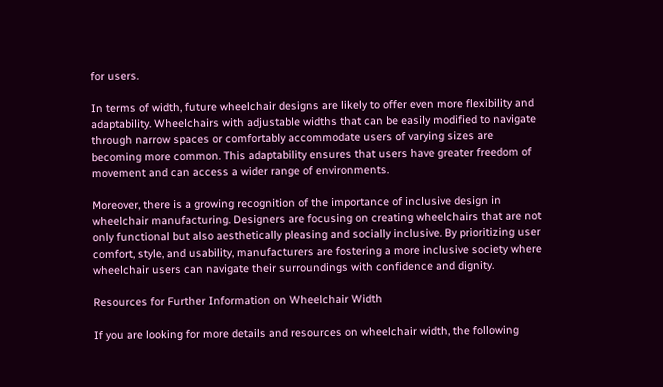for users.

In terms of width, future wheelchair designs are likely to offer even more flexibility and adaptability. Wheelchairs with adjustable widths that can be easily modified to navigate through narrow spaces or comfortably accommodate users of varying sizes are becoming more common. This adaptability ensures that users have greater freedom of movement and can access a wider range of environments.

Moreover, there is a growing recognition of the importance of inclusive design in wheelchair manufacturing. Designers are focusing on creating wheelchairs that are not only functional but also aesthetically pleasing and socially inclusive. By prioritizing user comfort, style, and usability, manufacturers are fostering a more inclusive society where wheelchair users can navigate their surroundings with confidence and dignity.

Resources for Further Information on Wheelchair Width

If you are looking for more details and resources on wheelchair width, the following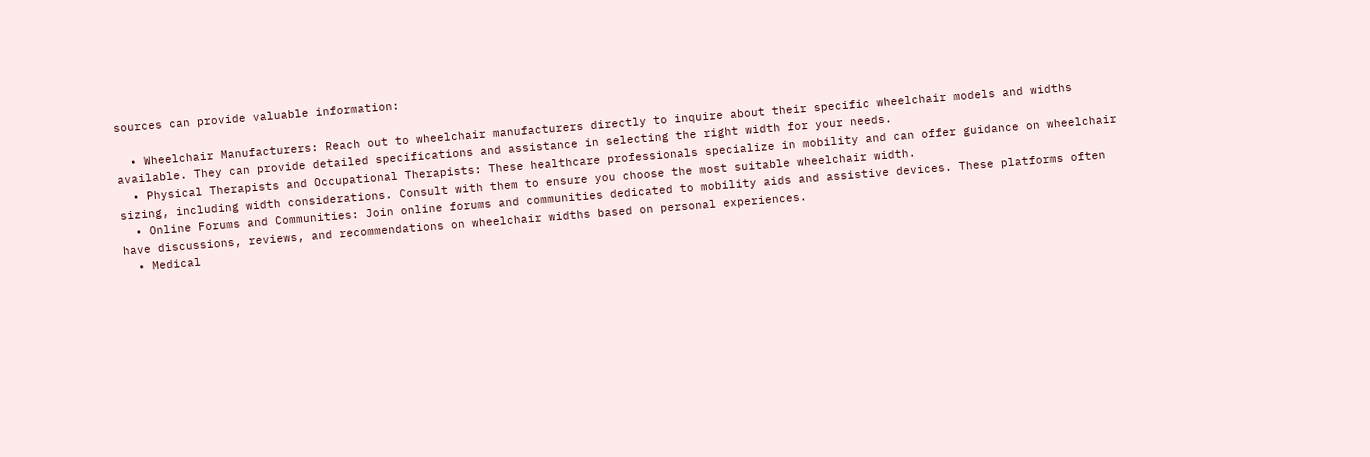sources can provide valuable information:

  • Wheelchair Manufacturers: Reach out to wheelchair manufacturers directly to inquire about their specific wheelchair models and widths available. They can provide detailed specifications and assistance in selecting the right width for your needs.
  • Physical Therapists and Occupational Therapists: These healthcare professionals specialize in mobility and can offer guidance on wheelchair sizing, including width considerations. Consult with them to ensure you choose the most suitable wheelchair width.
  • Online Forums and Communities: Join online forums and communities dedicated to mobility aids and assistive devices. These platforms often have discussions, reviews, and recommendations on wheelchair widths based on personal experiences.
  • Medical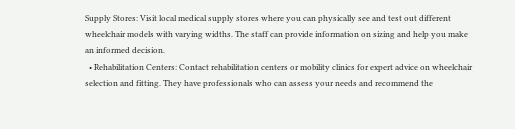Supply Stores: Visit local medical supply stores where you can physically see and test out different wheelchair models with varying widths. The staff can provide information on sizing and help you make an informed decision.
  • Rehabilitation Centers: Contact rehabilitation centers or mobility clinics for expert advice on wheelchair selection and fitting. They have professionals who can assess your needs and recommend the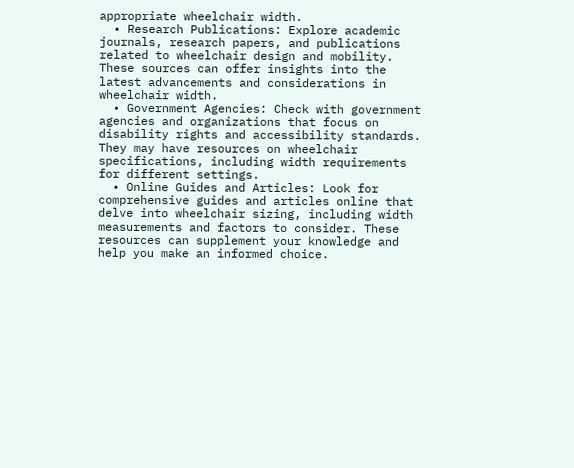appropriate wheelchair width.
  • Research Publications: Explore academic journals, research papers, and publications related to wheelchair design and mobility. These sources can offer insights into the latest advancements and considerations in wheelchair width.
  • Government Agencies: Check with government agencies and organizations that focus on disability rights and accessibility standards. They may have resources on wheelchair specifications, including width requirements for different settings.
  • Online Guides and Articles: Look for comprehensive guides and articles online that delve into wheelchair sizing, including width measurements and factors to consider. These resources can supplement your knowledge and help you make an informed choice.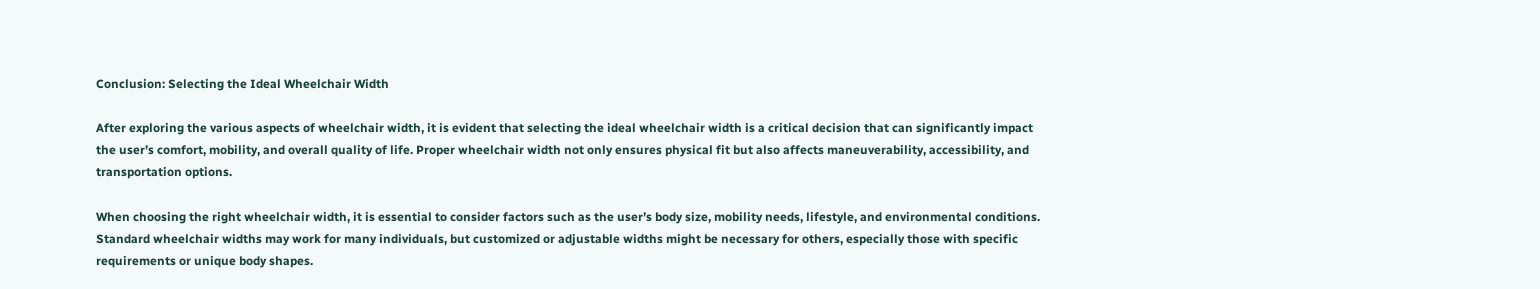Conclusion: Selecting the Ideal Wheelchair Width

After exploring the various aspects of wheelchair width, it is evident that selecting the ideal wheelchair width is a critical decision that can significantly impact the user’s comfort, mobility, and overall quality of life. Proper wheelchair width not only ensures physical fit but also affects maneuverability, accessibility, and transportation options.

When choosing the right wheelchair width, it is essential to consider factors such as the user’s body size, mobility needs, lifestyle, and environmental conditions. Standard wheelchair widths may work for many individuals, but customized or adjustable widths might be necessary for others, especially those with specific requirements or unique body shapes.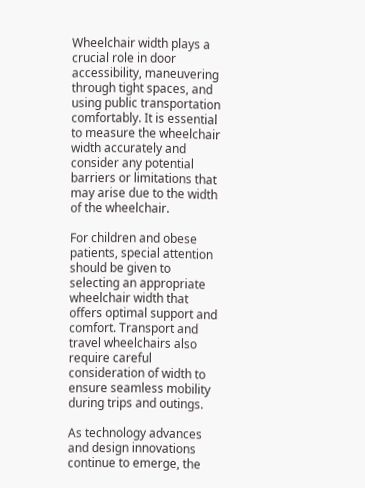Wheelchair width plays a crucial role in door accessibility, maneuvering through tight spaces, and using public transportation comfortably. It is essential to measure the wheelchair width accurately and consider any potential barriers or limitations that may arise due to the width of the wheelchair.

For children and obese patients, special attention should be given to selecting an appropriate wheelchair width that offers optimal support and comfort. Transport and travel wheelchairs also require careful consideration of width to ensure seamless mobility during trips and outings.

As technology advances and design innovations continue to emerge, the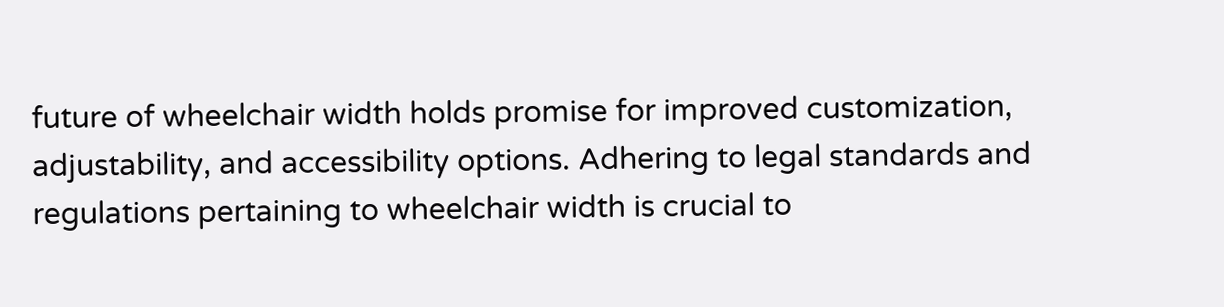future of wheelchair width holds promise for improved customization, adjustability, and accessibility options. Adhering to legal standards and regulations pertaining to wheelchair width is crucial to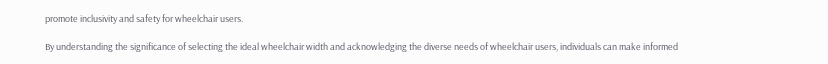promote inclusivity and safety for wheelchair users.

By understanding the significance of selecting the ideal wheelchair width and acknowledging the diverse needs of wheelchair users, individuals can make informed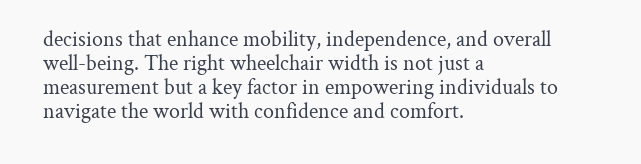decisions that enhance mobility, independence, and overall well-being. The right wheelchair width is not just a measurement but a key factor in empowering individuals to navigate the world with confidence and comfort.